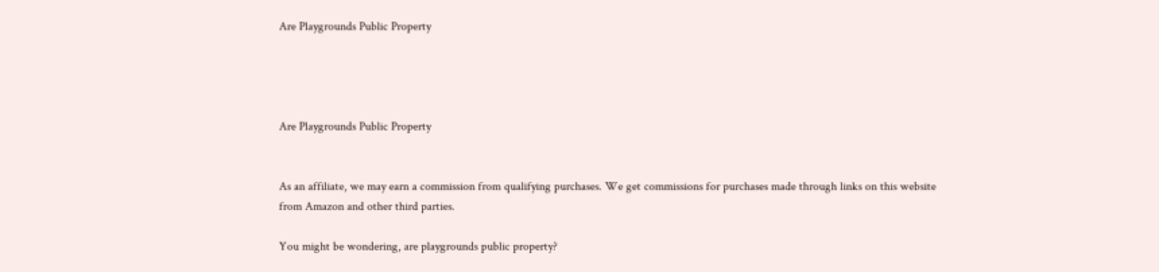Are Playgrounds Public Property




Are Playgrounds Public Property


As an affiliate, we may earn a commission from qualifying purchases. We get commissions for purchases made through links on this website from Amazon and other third parties.

You might be wondering, are playgrounds public property?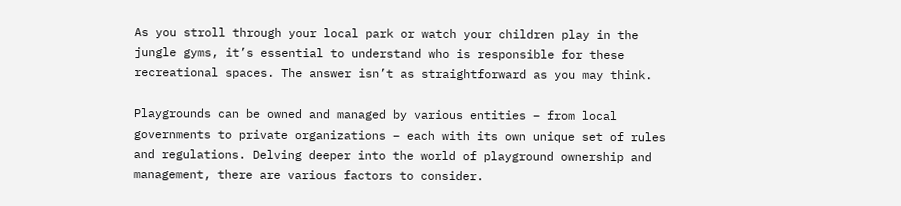As you stroll through your local park or watch your children play in the jungle gyms, it’s essential to understand who is responsible for these recreational spaces. The answer isn’t as straightforward as you may think.

Playgrounds can be owned and managed by various entities – from local governments to private organizations – each with its own unique set of rules and regulations. Delving deeper into the world of playground ownership and management, there are various factors to consider.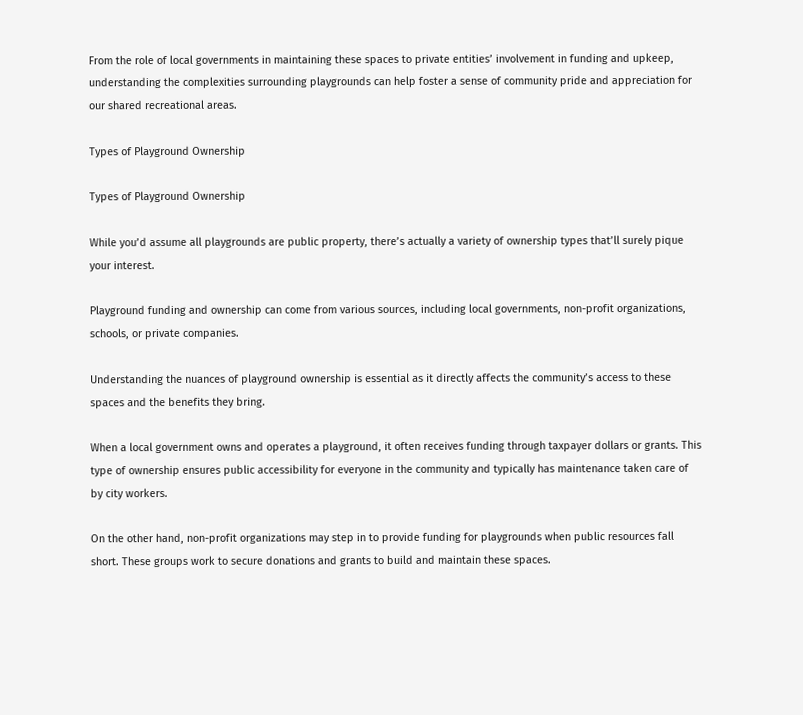From the role of local governments in maintaining these spaces to private entities’ involvement in funding and upkeep, understanding the complexities surrounding playgrounds can help foster a sense of community pride and appreciation for our shared recreational areas.

Types of Playground Ownership

Types of Playground Ownership

While you’d assume all playgrounds are public property, there’s actually a variety of ownership types that’ll surely pique your interest.

Playground funding and ownership can come from various sources, including local governments, non-profit organizations, schools, or private companies.

Understanding the nuances of playground ownership is essential as it directly affects the community’s access to these spaces and the benefits they bring.

When a local government owns and operates a playground, it often receives funding through taxpayer dollars or grants. This type of ownership ensures public accessibility for everyone in the community and typically has maintenance taken care of by city workers.

On the other hand, non-profit organizations may step in to provide funding for playgrounds when public resources fall short. These groups work to secure donations and grants to build and maintain these spaces.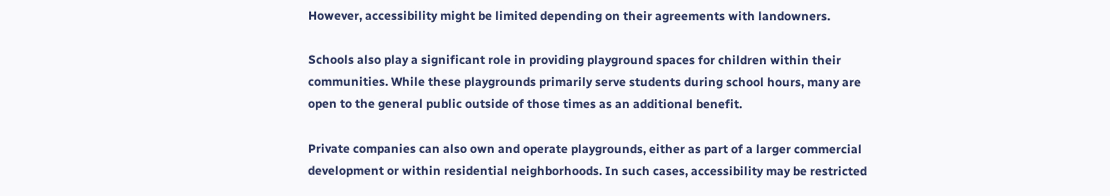However, accessibility might be limited depending on their agreements with landowners.

Schools also play a significant role in providing playground spaces for children within their communities. While these playgrounds primarily serve students during school hours, many are open to the general public outside of those times as an additional benefit.

Private companies can also own and operate playgrounds, either as part of a larger commercial development or within residential neighborhoods. In such cases, accessibility may be restricted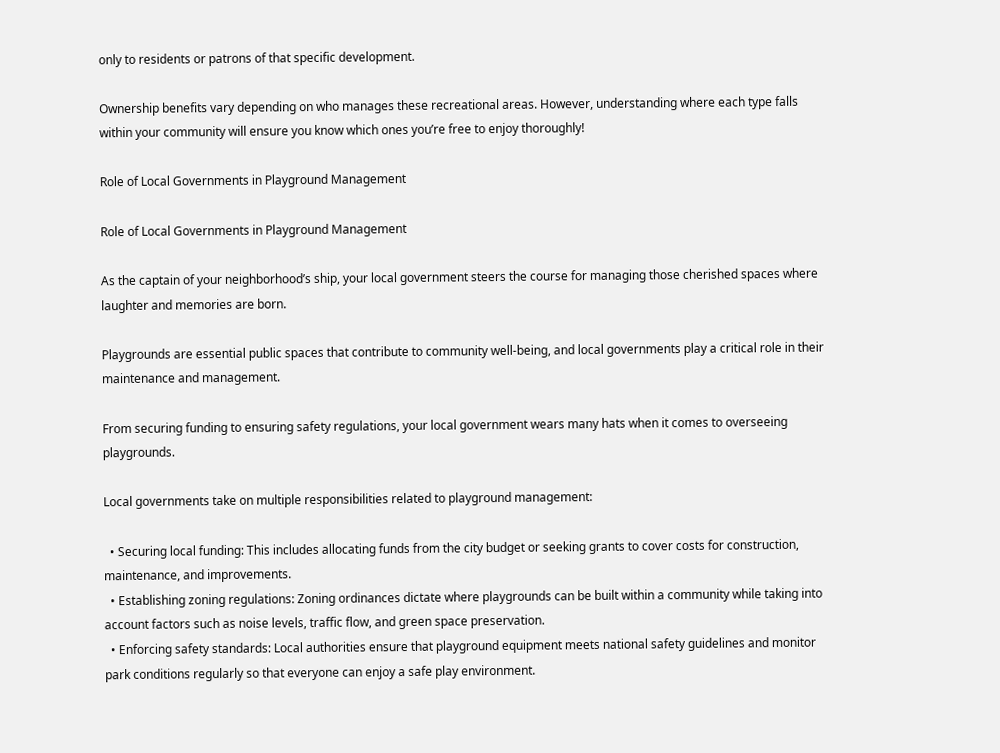only to residents or patrons of that specific development.

Ownership benefits vary depending on who manages these recreational areas. However, understanding where each type falls within your community will ensure you know which ones you’re free to enjoy thoroughly!

Role of Local Governments in Playground Management

Role of Local Governments in Playground Management

As the captain of your neighborhood’s ship, your local government steers the course for managing those cherished spaces where laughter and memories are born.

Playgrounds are essential public spaces that contribute to community well-being, and local governments play a critical role in their maintenance and management.

From securing funding to ensuring safety regulations, your local government wears many hats when it comes to overseeing playgrounds.

Local governments take on multiple responsibilities related to playground management:

  • Securing local funding: This includes allocating funds from the city budget or seeking grants to cover costs for construction, maintenance, and improvements.
  • Establishing zoning regulations: Zoning ordinances dictate where playgrounds can be built within a community while taking into account factors such as noise levels, traffic flow, and green space preservation.
  • Enforcing safety standards: Local authorities ensure that playground equipment meets national safety guidelines and monitor park conditions regularly so that everyone can enjoy a safe play environment.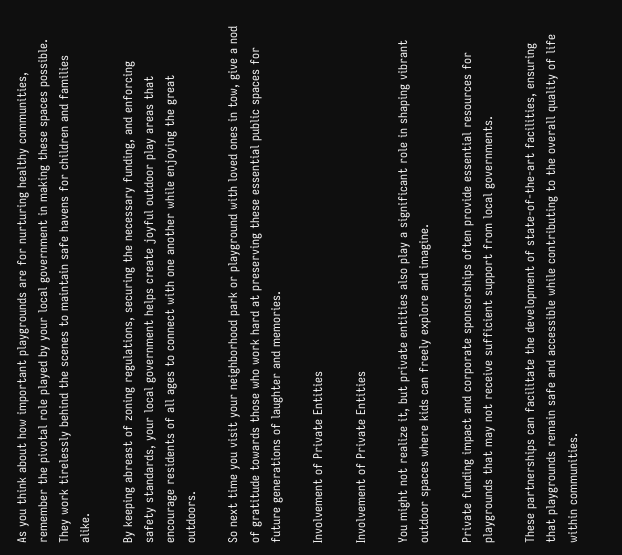As you think about how important playgrounds are for nurturing healthy communities, remember the pivotal role played by your local government in making these spaces possible. They work tirelessly behind the scenes to maintain safe havens for children and families alike.

By keeping abreast of zoning regulations, securing the necessary funding, and enforcing safety standards, your local government helps create joyful outdoor play areas that encourage residents of all ages to connect with one another while enjoying the great outdoors.

So next time you visit your neighborhood park or playground with loved ones in tow, give a nod of gratitude towards those who work hard at preserving these essential public spaces for future generations of laughter and memories.

Involvement of Private Entities

Involvement of Private Entities

You might not realize it, but private entities also play a significant role in shaping vibrant outdoor spaces where kids can freely explore and imagine.

Private funding impact and corporate sponsorships often provide essential resources for playgrounds that may not receive sufficient support from local governments.

These partnerships can facilitate the development of state-of-the-art facilities, ensuring that playgrounds remain safe and accessible while contributing to the overall quality of life within communities.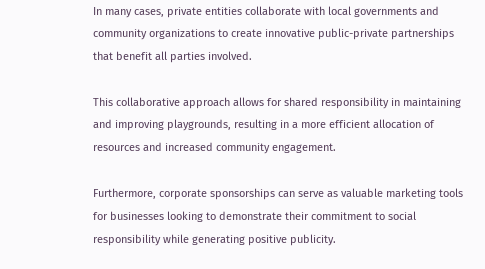In many cases, private entities collaborate with local governments and community organizations to create innovative public-private partnerships that benefit all parties involved.

This collaborative approach allows for shared responsibility in maintaining and improving playgrounds, resulting in a more efficient allocation of resources and increased community engagement.

Furthermore, corporate sponsorships can serve as valuable marketing tools for businesses looking to demonstrate their commitment to social responsibility while generating positive publicity.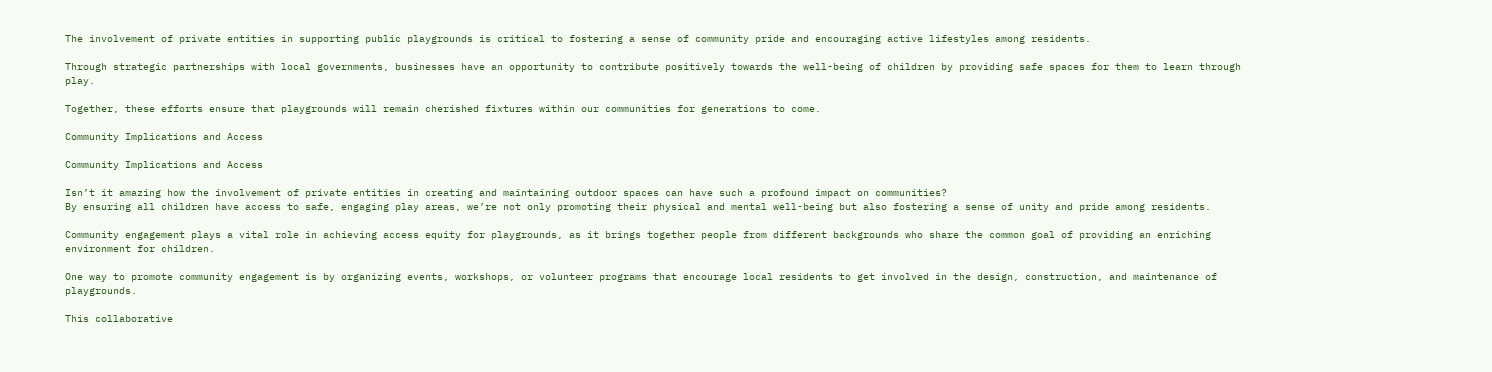The involvement of private entities in supporting public playgrounds is critical to fostering a sense of community pride and encouraging active lifestyles among residents.

Through strategic partnerships with local governments, businesses have an opportunity to contribute positively towards the well-being of children by providing safe spaces for them to learn through play.

Together, these efforts ensure that playgrounds will remain cherished fixtures within our communities for generations to come.

Community Implications and Access

Community Implications and Access

Isn’t it amazing how the involvement of private entities in creating and maintaining outdoor spaces can have such a profound impact on communities?
By ensuring all children have access to safe, engaging play areas, we’re not only promoting their physical and mental well-being but also fostering a sense of unity and pride among residents.

Community engagement plays a vital role in achieving access equity for playgrounds, as it brings together people from different backgrounds who share the common goal of providing an enriching environment for children.

One way to promote community engagement is by organizing events, workshops, or volunteer programs that encourage local residents to get involved in the design, construction, and maintenance of playgrounds.

This collaborative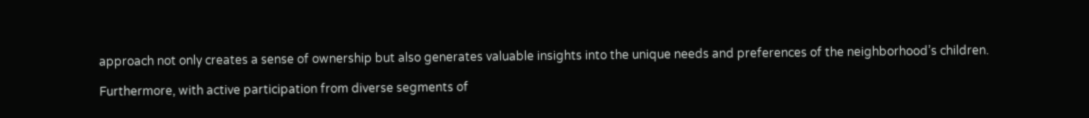approach not only creates a sense of ownership but also generates valuable insights into the unique needs and preferences of the neighborhood’s children.

Furthermore, with active participation from diverse segments of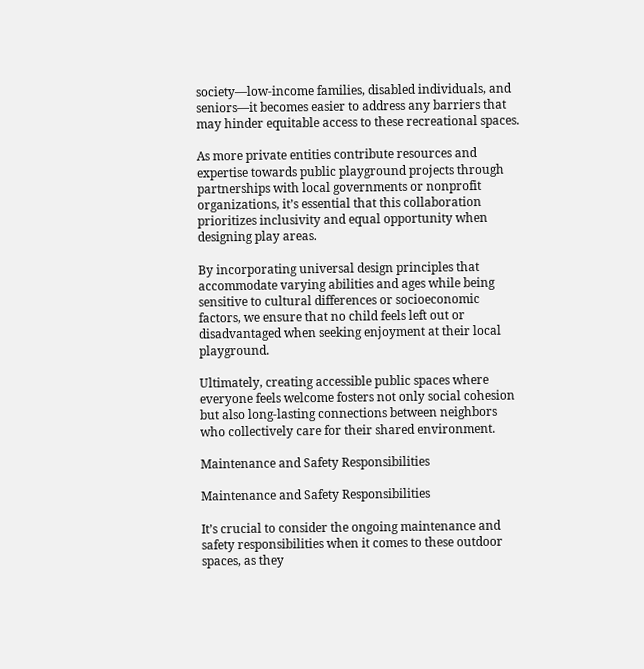society—low-income families, disabled individuals, and seniors—it becomes easier to address any barriers that may hinder equitable access to these recreational spaces.

As more private entities contribute resources and expertise towards public playground projects through partnerships with local governments or nonprofit organizations, it’s essential that this collaboration prioritizes inclusivity and equal opportunity when designing play areas.

By incorporating universal design principles that accommodate varying abilities and ages while being sensitive to cultural differences or socioeconomic factors, we ensure that no child feels left out or disadvantaged when seeking enjoyment at their local playground.

Ultimately, creating accessible public spaces where everyone feels welcome fosters not only social cohesion but also long-lasting connections between neighbors who collectively care for their shared environment.

Maintenance and Safety Responsibilities

Maintenance and Safety Responsibilities

It’s crucial to consider the ongoing maintenance and safety responsibilities when it comes to these outdoor spaces, as they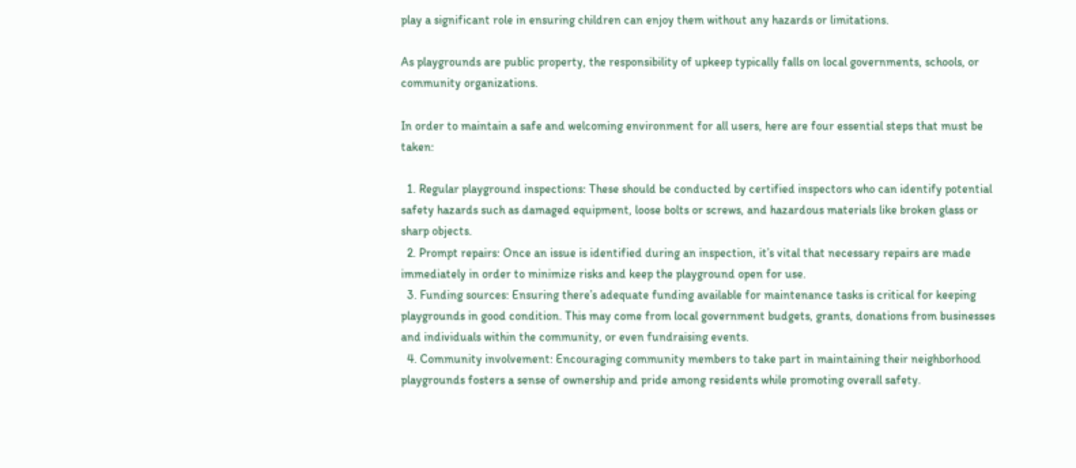play a significant role in ensuring children can enjoy them without any hazards or limitations.

As playgrounds are public property, the responsibility of upkeep typically falls on local governments, schools, or community organizations.

In order to maintain a safe and welcoming environment for all users, here are four essential steps that must be taken:

  1. Regular playground inspections: These should be conducted by certified inspectors who can identify potential safety hazards such as damaged equipment, loose bolts or screws, and hazardous materials like broken glass or sharp objects.
  2. Prompt repairs: Once an issue is identified during an inspection, it’s vital that necessary repairs are made immediately in order to minimize risks and keep the playground open for use.
  3. Funding sources: Ensuring there’s adequate funding available for maintenance tasks is critical for keeping playgrounds in good condition. This may come from local government budgets, grants, donations from businesses and individuals within the community, or even fundraising events.
  4. Community involvement: Encouraging community members to take part in maintaining their neighborhood playgrounds fosters a sense of ownership and pride among residents while promoting overall safety.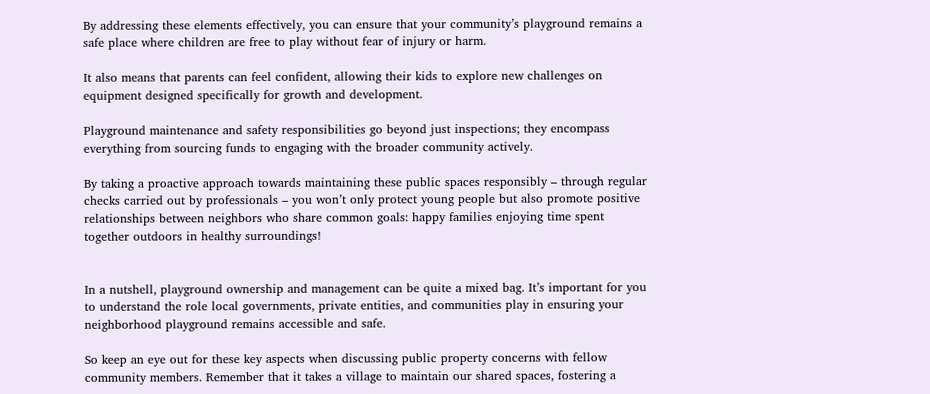By addressing these elements effectively, you can ensure that your community’s playground remains a safe place where children are free to play without fear of injury or harm.

It also means that parents can feel confident, allowing their kids to explore new challenges on equipment designed specifically for growth and development.

Playground maintenance and safety responsibilities go beyond just inspections; they encompass everything from sourcing funds to engaging with the broader community actively.

By taking a proactive approach towards maintaining these public spaces responsibly – through regular checks carried out by professionals – you won’t only protect young people but also promote positive relationships between neighbors who share common goals: happy families enjoying time spent together outdoors in healthy surroundings!


In a nutshell, playground ownership and management can be quite a mixed bag. It’s important for you to understand the role local governments, private entities, and communities play in ensuring your neighborhood playground remains accessible and safe.

So keep an eye out for these key aspects when discussing public property concerns with fellow community members. Remember that it takes a village to maintain our shared spaces, fostering a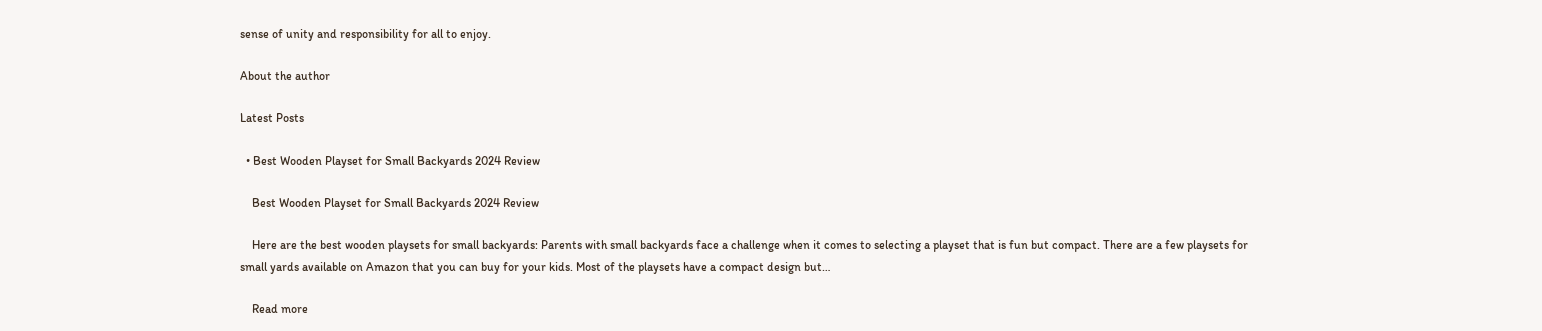sense of unity and responsibility for all to enjoy.

About the author

Latest Posts

  • Best Wooden Playset for Small Backyards 2024 Review

    Best Wooden Playset for Small Backyards 2024 Review

    Here are the best wooden playsets for small backyards: Parents with small backyards face a challenge when it comes to selecting a playset that is fun but compact. There are a few playsets for small yards available on Amazon that you can buy for your kids. Most of the playsets have a compact design but…

    Read more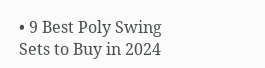• 9 Best Poly Swing Sets to Buy in 2024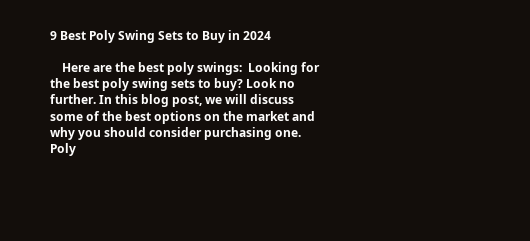9 Best Poly Swing Sets to Buy in 2024

    Here are the best poly swings:  Looking for the best poly swing sets to buy? Look no further. In this blog post, we will discuss some of the best options on the market and why you should consider purchasing one. Poly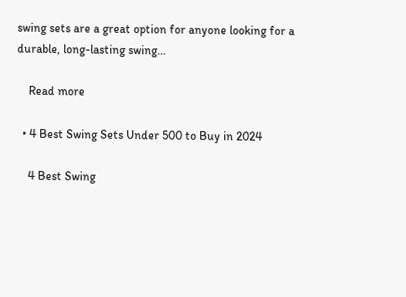swing sets are a great option for anyone looking for a durable, long-lasting swing…

    Read more

  • 4 Best Swing Sets Under 500 to Buy in 2024

    4 Best Swing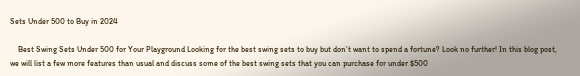Sets Under 500 to Buy in 2024

    Best Swing Sets Under 500 for Your Playground Looking for the best swing sets to buy but don’t want to spend a fortune? Look no further! In this blog post, we will list a few more features than usual and discuss some of the best swing sets that you can purchase for under $500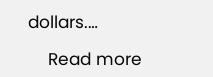dollars.…

    Read more